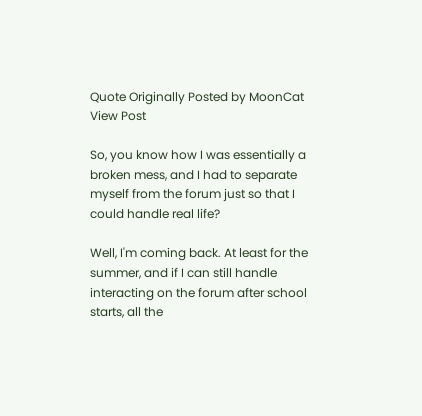Quote Originally Posted by MoonCat View Post

So, you know how I was essentially a broken mess, and I had to separate myself from the forum just so that I could handle real life?

Well, I'm coming back. At least for the summer, and if I can still handle interacting on the forum after school starts, all the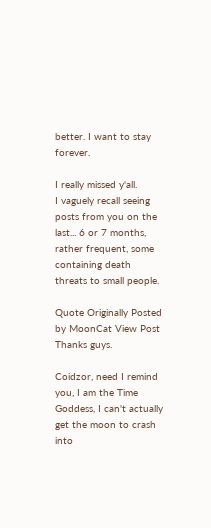better. I want to stay forever.

I really missed y'all.
I vaguely recall seeing posts from you on the last... 6 or 7 months, rather frequent, some containing death threats to small people.

Quote Originally Posted by MoonCat View Post
Thanks guys.

Coidzor, need I remind you, I am the Time Goddess, I can't actually get the moon to crash into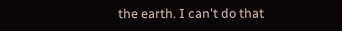the earth. I can't do that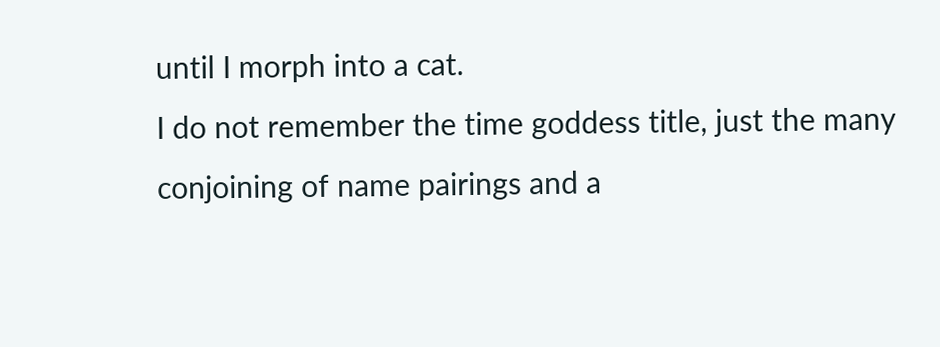until I morph into a cat.
I do not remember the time goddess title, just the many conjoining of name pairings and a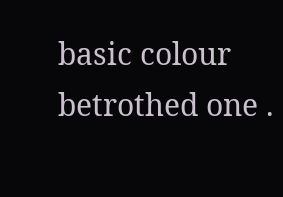basic colour betrothed one .